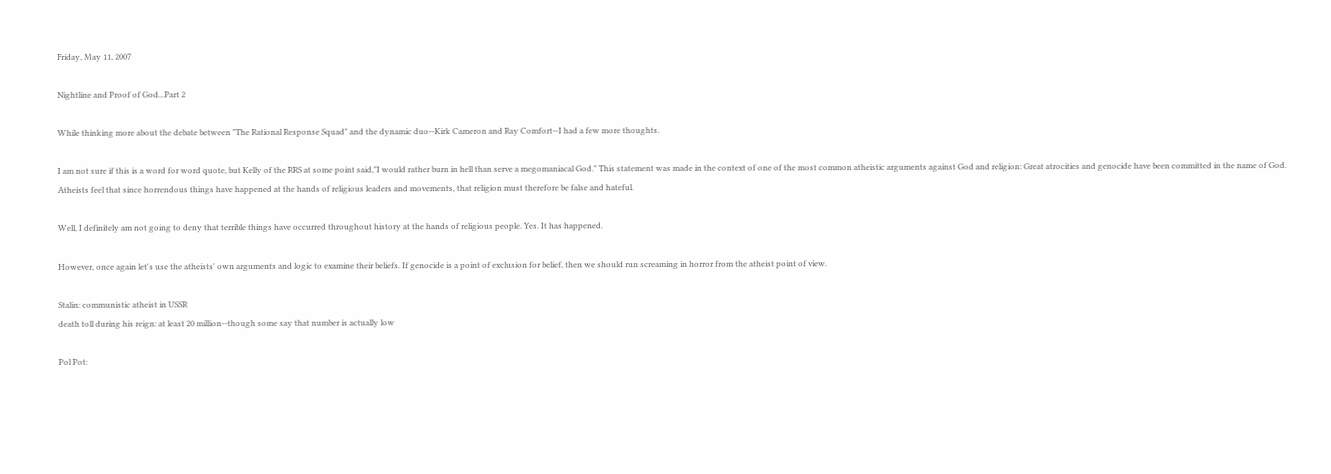Friday, May 11, 2007

Nightline and Proof of God...Part 2

While thinking more about the debate between "The Rational Response Squad" and the dynamic duo--Kirk Cameron and Ray Comfort--I had a few more thoughts.

I am not sure if this is a word for word quote, but Kelly of the RRS at some point said,"I would rather burn in hell than serve a megomaniacal God." This statement was made in the context of one of the most common atheistic arguments against God and religion: Great atrocities and genocide have been committed in the name of God. Atheists feel that since horrendous things have happened at the hands of religious leaders and movements, that religion must therefore be false and hateful.

Well, I definitely am not going to deny that terrible things have occurred throughout history at the hands of religious people. Yes. It has happened.

However, once again let's use the atheists' own arguments and logic to examine their beliefs. If genocide is a point of exclusion for belief, then we should run screaming in horror from the atheist point of view.

Stalin: communistic atheist in USSR
death toll during his reign: at least 20 million--though some say that number is actually low

Pol Pot: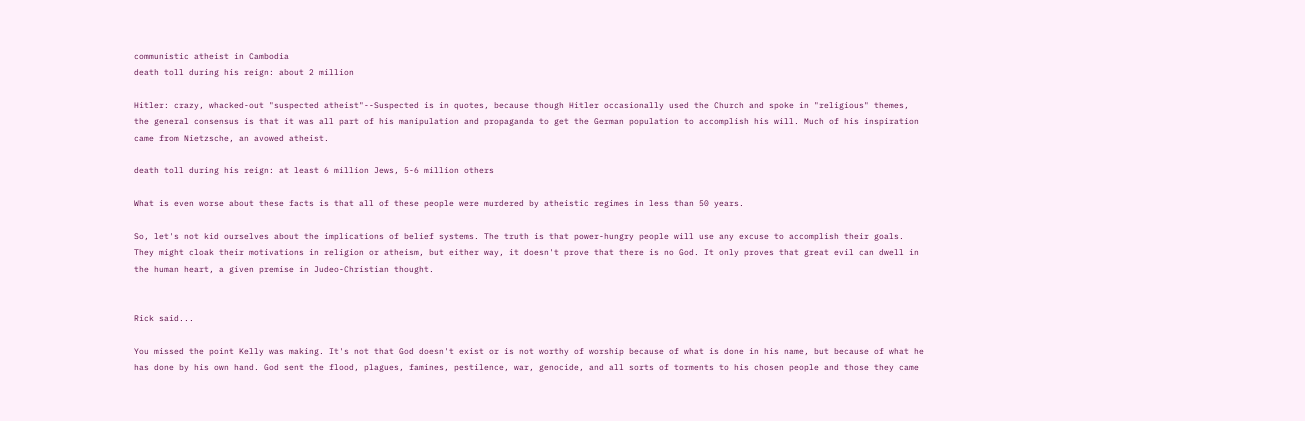communistic atheist in Cambodia
death toll during his reign: about 2 million

Hitler: crazy, whacked-out "suspected atheist"--Suspected is in quotes, because though Hitler occasionally used the Church and spoke in "religious" themes, the general consensus is that it was all part of his manipulation and propaganda to get the German population to accomplish his will. Much of his inspiration came from Nietzsche, an avowed atheist.

death toll during his reign: at least 6 million Jews, 5-6 million others

What is even worse about these facts is that all of these people were murdered by atheistic regimes in less than 50 years.

So, let's not kid ourselves about the implications of belief systems. The truth is that power-hungry people will use any excuse to accomplish their goals. They might cloak their motivations in religion or atheism, but either way, it doesn't prove that there is no God. It only proves that great evil can dwell in the human heart, a given premise in Judeo-Christian thought.


Rick said...

You missed the point Kelly was making. It's not that God doesn't exist or is not worthy of worship because of what is done in his name, but because of what he has done by his own hand. God sent the flood, plagues, famines, pestilence, war, genocide, and all sorts of torments to his chosen people and those they came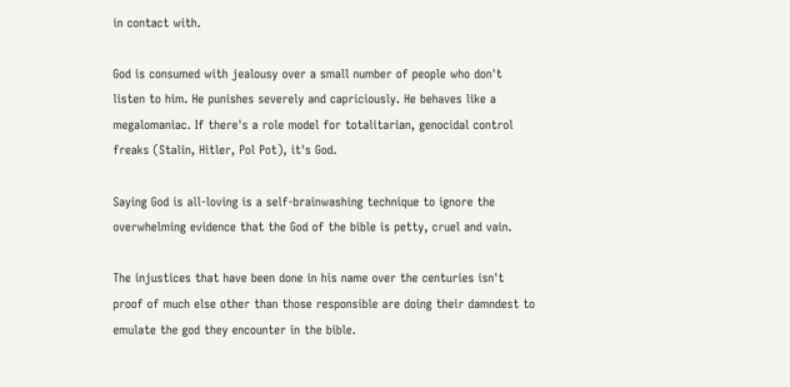in contact with.

God is consumed with jealousy over a small number of people who don't listen to him. He punishes severely and capriciously. He behaves like a megalomaniac. If there's a role model for totalitarian, genocidal control freaks (Stalin, Hitler, Pol Pot), it's God.

Saying God is all-loving is a self-brainwashing technique to ignore the overwhelming evidence that the God of the bible is petty, cruel and vain.

The injustices that have been done in his name over the centuries isn't proof of much else other than those responsible are doing their damndest to emulate the god they encounter in the bible.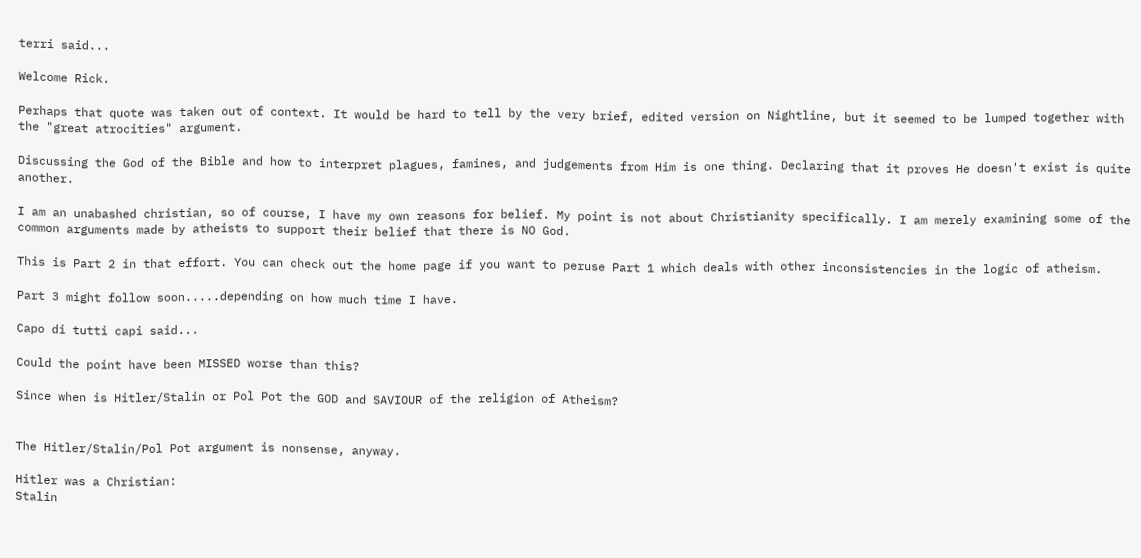terri said...

Welcome Rick.

Perhaps that quote was taken out of context. It would be hard to tell by the very brief, edited version on Nightline, but it seemed to be lumped together with the "great atrocities" argument.

Discussing the God of the Bible and how to interpret plagues, famines, and judgements from Him is one thing. Declaring that it proves He doesn't exist is quite another.

I am an unabashed christian, so of course, I have my own reasons for belief. My point is not about Christianity specifically. I am merely examining some of the common arguments made by atheists to support their belief that there is NO God.

This is Part 2 in that effort. You can check out the home page if you want to peruse Part 1 which deals with other inconsistencies in the logic of atheism.

Part 3 might follow soon.....depending on how much time I have.

Capo di tutti capi said...

Could the point have been MISSED worse than this?

Since when is Hitler/Stalin or Pol Pot the GOD and SAVIOUR of the religion of Atheism?


The Hitler/Stalin/Pol Pot argument is nonsense, anyway.

Hitler was a Christian:
Stalin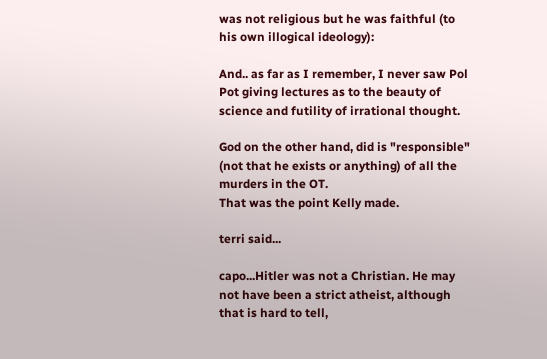was not religious but he was faithful (to his own illogical ideology):

And.. as far as I remember, I never saw Pol Pot giving lectures as to the beauty of science and futility of irrational thought.

God on the other hand, did is "responsible" (not that he exists or anything) of all the murders in the OT.
That was the point Kelly made.

terri said...

capo...Hitler was not a Christian. He may not have been a strict atheist, although that is hard to tell,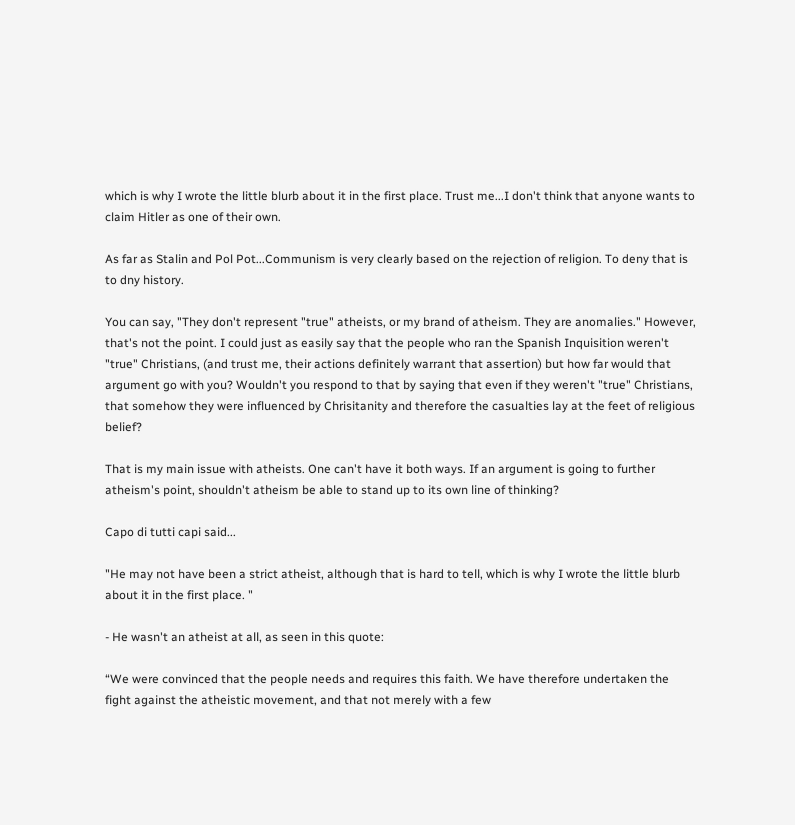which is why I wrote the little blurb about it in the first place. Trust me...I don't think that anyone wants to claim Hitler as one of their own.

As far as Stalin and Pol Pot...Communism is very clearly based on the rejection of religion. To deny that is to dny history.

You can say, "They don't represent "true" atheists, or my brand of atheism. They are anomalies." However, that's not the point. I could just as easily say that the people who ran the Spanish Inquisition weren't "true" Christians, (and trust me, their actions definitely warrant that assertion) but how far would that argument go with you? Wouldn't you respond to that by saying that even if they weren't "true" Christians, that somehow they were influenced by Chrisitanity and therefore the casualties lay at the feet of religious belief?

That is my main issue with atheists. One can't have it both ways. If an argument is going to further atheism's point, shouldn't atheism be able to stand up to its own line of thinking?

Capo di tutti capi said...

"He may not have been a strict atheist, although that is hard to tell, which is why I wrote the little blurb about it in the first place. "

- He wasn't an atheist at all, as seen in this quote:

“We were convinced that the people needs and requires this faith. We have therefore undertaken the fight against the atheistic movement, and that not merely with a few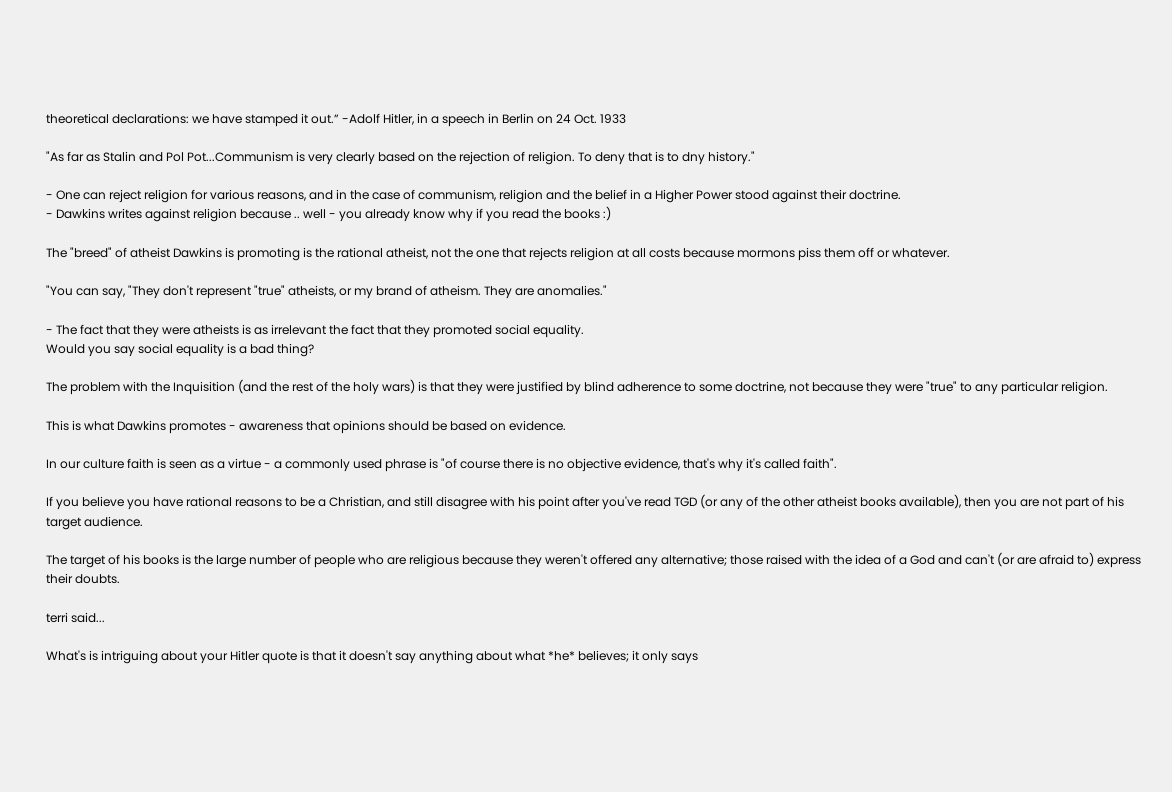theoretical declarations: we have stamped it out.” -Adolf Hitler, in a speech in Berlin on 24 Oct. 1933

"As far as Stalin and Pol Pot...Communism is very clearly based on the rejection of religion. To deny that is to dny history."

- One can reject religion for various reasons, and in the case of communism, religion and the belief in a Higher Power stood against their doctrine.
- Dawkins writes against religion because .. well - you already know why if you read the books :)

The "breed" of atheist Dawkins is promoting is the rational atheist, not the one that rejects religion at all costs because mormons piss them off or whatever.

"You can say, "They don't represent "true" atheists, or my brand of atheism. They are anomalies."

- The fact that they were atheists is as irrelevant the fact that they promoted social equality.
Would you say social equality is a bad thing?

The problem with the Inquisition (and the rest of the holy wars) is that they were justified by blind adherence to some doctrine, not because they were "true" to any particular religion.

This is what Dawkins promotes - awareness that opinions should be based on evidence.

In our culture faith is seen as a virtue - a commonly used phrase is "of course there is no objective evidence, that's why it's called faith".

If you believe you have rational reasons to be a Christian, and still disagree with his point after you've read TGD (or any of the other atheist books available), then you are not part of his target audience.

The target of his books is the large number of people who are religious because they weren't offered any alternative; those raised with the idea of a God and can't (or are afraid to) express their doubts.

terri said...

What's is intriguing about your Hitler quote is that it doesn't say anything about what *he* believes; it only says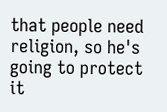that people need religion, so he's going to protect it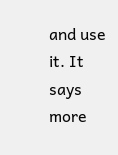and use it. It says more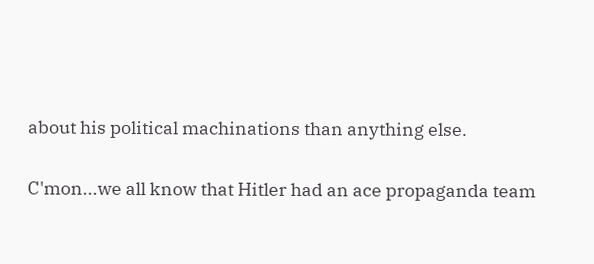about his political machinations than anything else.

C'mon...we all know that Hitler had an ace propaganda team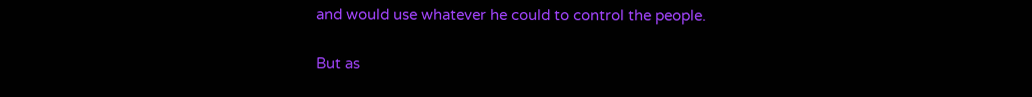and would use whatever he could to control the people.

But as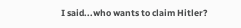I said...who wants to claim Hitler?